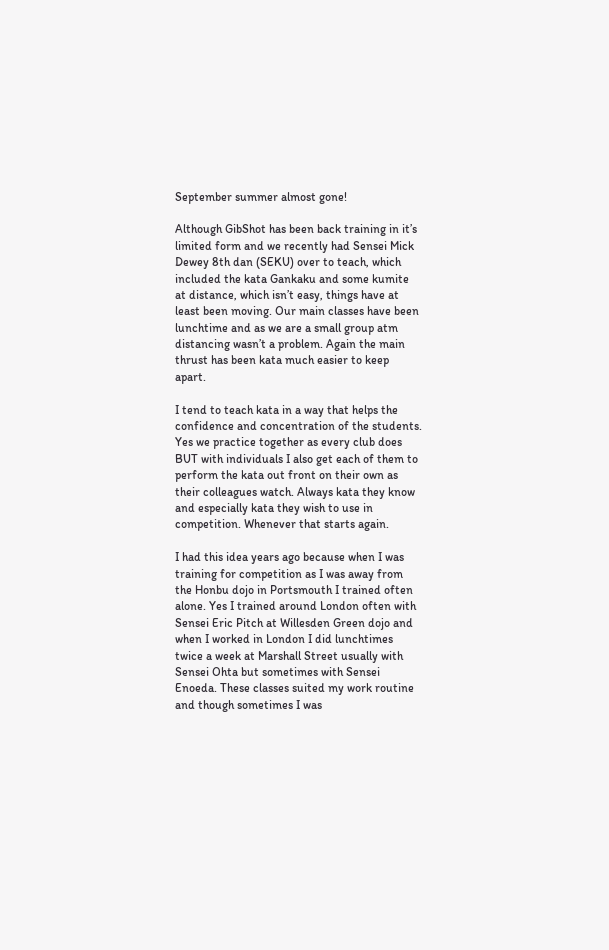September summer almost gone!

Although GibShot has been back training in it’s limited form and we recently had Sensei Mick Dewey 8th dan (SEKU) over to teach, which included the kata Gankaku and some kumite at distance, which isn’t easy, things have at least been moving. Our main classes have been lunchtime and as we are a small group atm distancing wasn’t a problem. Again the main thrust has been kata much easier to keep apart.

I tend to teach kata in a way that helps the confidence and concentration of the students. Yes we practice together as every club does BUT with individuals I also get each of them to perform the kata out front on their own as their colleagues watch. Always kata they know and especially kata they wish to use in competition. Whenever that starts again.

I had this idea years ago because when I was training for competition as I was away from the Honbu dojo in Portsmouth I trained often alone. Yes I trained around London often with Sensei Eric Pitch at Willesden Green dojo and when I worked in London I did lunchtimes twice a week at Marshall Street usually with Sensei Ohta but sometimes with Sensei Enoeda. These classes suited my work routine and though sometimes I was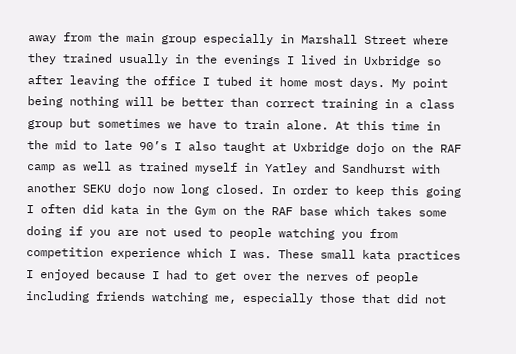away from the main group especially in Marshall Street where they trained usually in the evenings I lived in Uxbridge so after leaving the office I tubed it home most days. My point being nothing will be better than correct training in a class group but sometimes we have to train alone. At this time in the mid to late 90’s I also taught at Uxbridge dojo on the RAF camp as well as trained myself in Yatley and Sandhurst with another SEKU dojo now long closed. In order to keep this going I often did kata in the Gym on the RAF base which takes some doing if you are not used to people watching you from competition experience which I was. These small kata practices I enjoyed because I had to get over the nerves of people including friends watching me, especially those that did not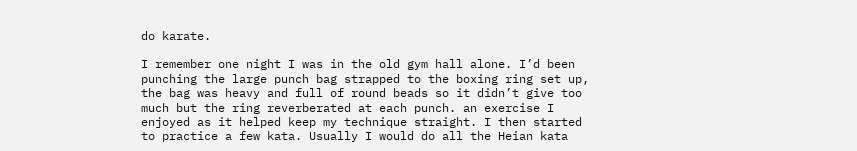do karate.

I remember one night I was in the old gym hall alone. I’d been punching the large punch bag strapped to the boxing ring set up, the bag was heavy and full of round beads so it didn’t give too much but the ring reverberated at each punch. an exercise I enjoyed as it helped keep my technique straight. I then started to practice a few kata. Usually I would do all the Heian kata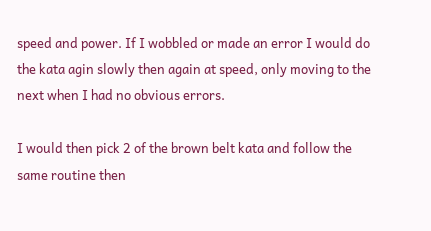speed and power. If I wobbled or made an error I would do the kata agin slowly then again at speed, only moving to the next when I had no obvious errors.

I would then pick 2 of the brown belt kata and follow the same routine then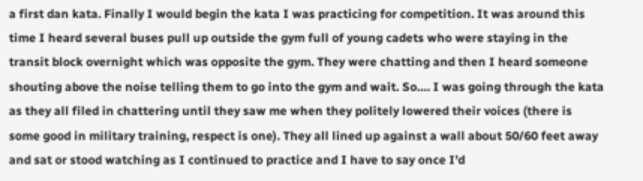a first dan kata. Finally I would begin the kata I was practicing for competition. It was around this time I heard several buses pull up outside the gym full of young cadets who were staying in the transit block overnight which was opposite the gym. They were chatting and then I heard someone shouting above the noise telling them to go into the gym and wait. So…. I was going through the kata as they all filed in chattering until they saw me when they politely lowered their voices (there is some good in military training, respect is one). They all lined up against a wall about 50/60 feet away and sat or stood watching as I continued to practice and I have to say once I’d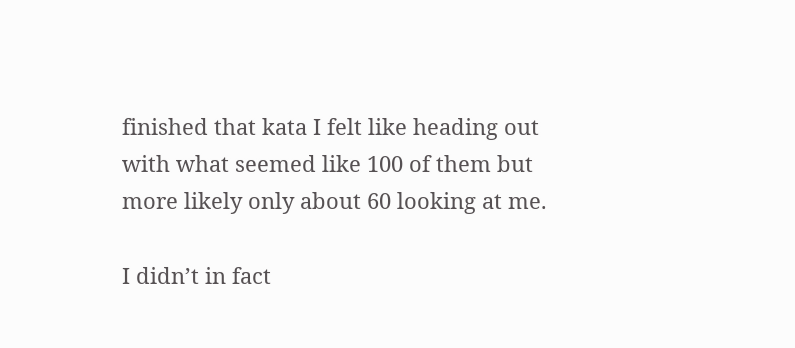finished that kata I felt like heading out with what seemed like 100 of them but more likely only about 60 looking at me.

I didn’t in fact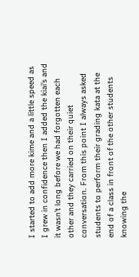I started to add more kime and a little speed as I grew in confidence then I added the kiai’s and it wasn’t long before we had forgotten each other and they carried on their quiet conversation. From this point I always asked students to perform their grading kata at the end of a class in front of the other students knowing the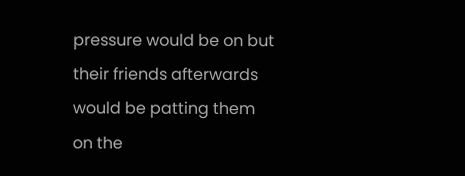pressure would be on but their friends afterwards would be patting them on the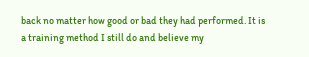back no matter how good or bad they had performed. It is a training method I still do and believe my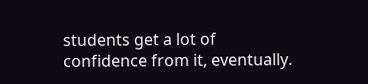students get a lot of confidence from it, eventually.